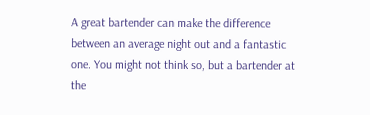A great bartender can make the difference between an average night out and a fantastic one. You might not think so, but a bartender at the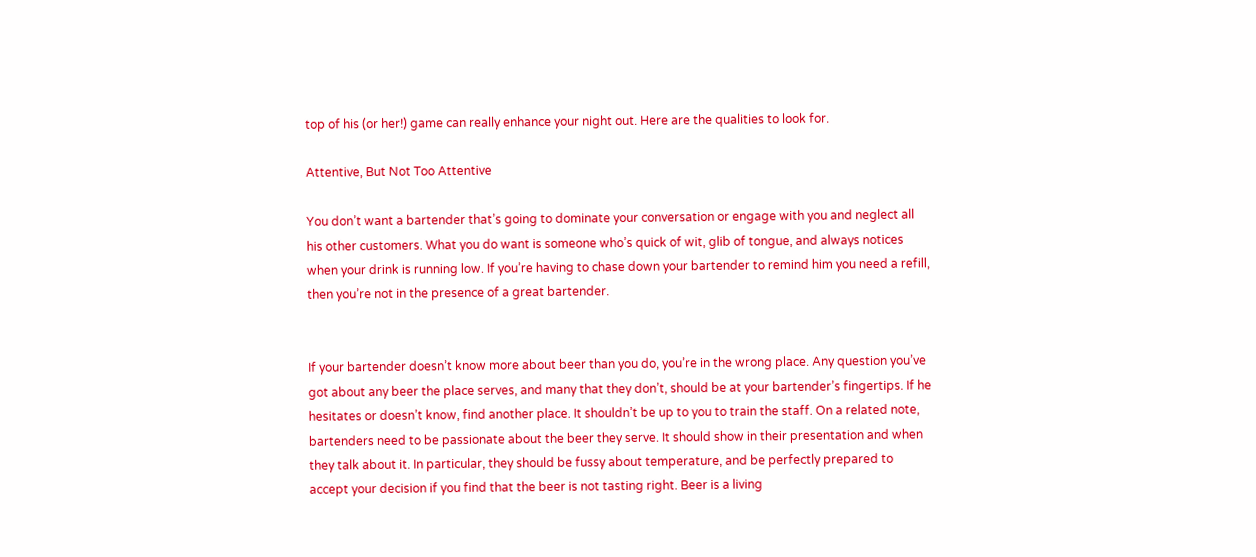top of his (or her!) game can really enhance your night out. Here are the qualities to look for.

Attentive, But Not Too Attentive

You don’t want a bartender that’s going to dominate your conversation or engage with you and neglect all his other customers. What you do want is someone who’s quick of wit, glib of tongue, and always notices when your drink is running low. If you’re having to chase down your bartender to remind him you need a refill, then you’re not in the presence of a great bartender.


If your bartender doesn’t know more about beer than you do, you’re in the wrong place. Any question you’ve got about any beer the place serves, and many that they don’t, should be at your bartender’s fingertips. If he hesitates or doesn’t know, find another place. It shouldn’t be up to you to train the staff. On a related note, bartenders need to be passionate about the beer they serve. It should show in their presentation and when they talk about it. In particular, they should be fussy about temperature, and be perfectly prepared to accept your decision if you find that the beer is not tasting right. Beer is a living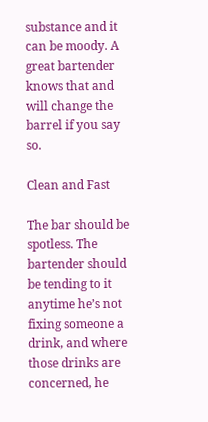substance and it can be moody. A great bartender knows that and will change the barrel if you say so.

Clean and Fast

The bar should be spotless. The bartender should be tending to it anytime he’s not fixing someone a drink, and where those drinks are concerned, he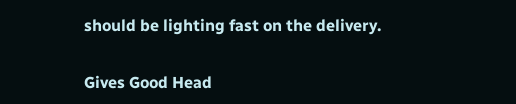should be lighting fast on the delivery.

Gives Good Head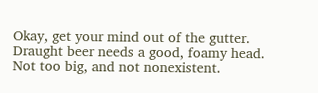Okay, get your mind out of the gutter. Draught beer needs a good, foamy head. Not too big, and not nonexistent.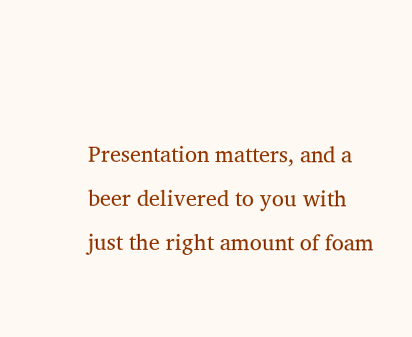Presentation matters, and a beer delivered to you with just the right amount of foam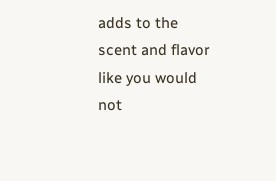adds to the scent and flavor like you would not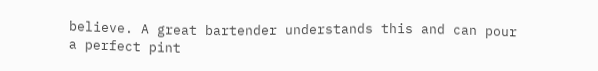believe. A great bartender understands this and can pour a perfect pint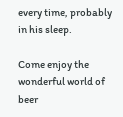every time, probably in his sleep.

Come enjoy the wonderful world of beer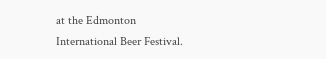at the Edmonton International Beer Festival.